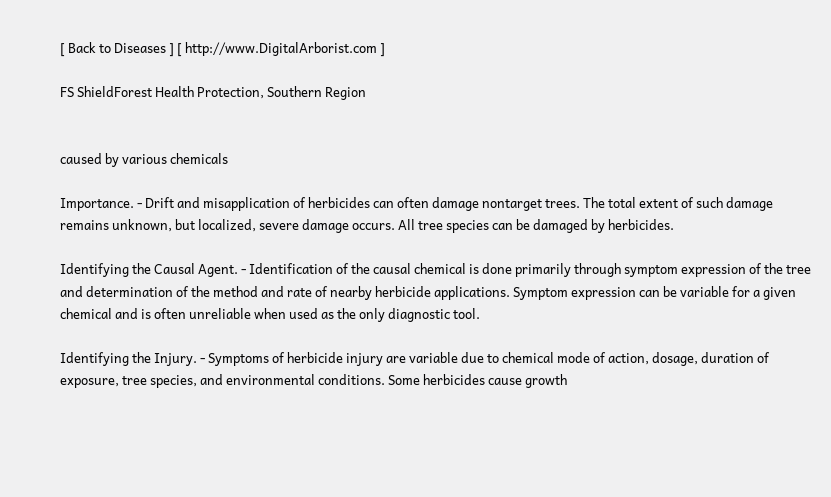[ Back to Diseases ] [ http://www.DigitalArborist.com ]

FS ShieldForest Health Protection, Southern Region


caused by various chemicals

Importance. - Drift and misapplication of herbicides can often damage nontarget trees. The total extent of such damage remains unknown, but localized, severe damage occurs. All tree species can be damaged by herbicides.

Identifying the Causal Agent. - Identification of the causal chemical is done primarily through symptom expression of the tree and determination of the method and rate of nearby herbicide applications. Symptom expression can be variable for a given chemical and is often unreliable when used as the only diagnostic tool.

Identifying the Injury. - Symptoms of herbicide injury are variable due to chemical mode of action, dosage, duration of exposure, tree species, and environmental conditions. Some herbicides cause growth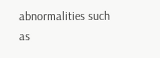abnormalities such as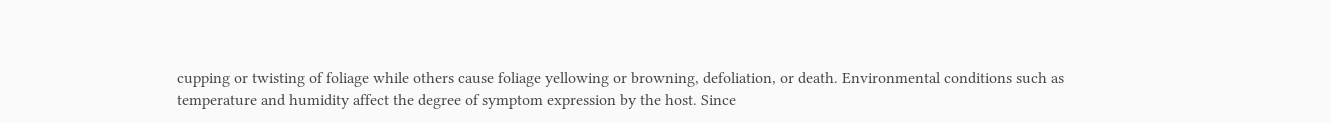cupping or twisting of foliage while others cause foliage yellowing or browning, defoliation, or death. Environmental conditions such as temperature and humidity affect the degree of symptom expression by the host. Since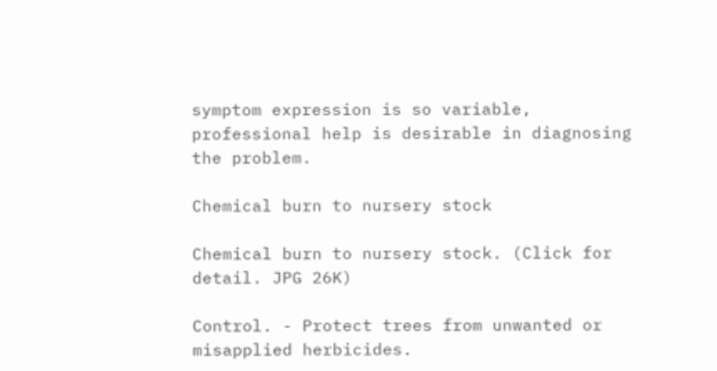symptom expression is so variable, professional help is desirable in diagnosing the problem.

Chemical burn to nursery stock

Chemical burn to nursery stock. (Click for detail. JPG 26K)

Control. - Protect trees from unwanted or misapplied herbicides.